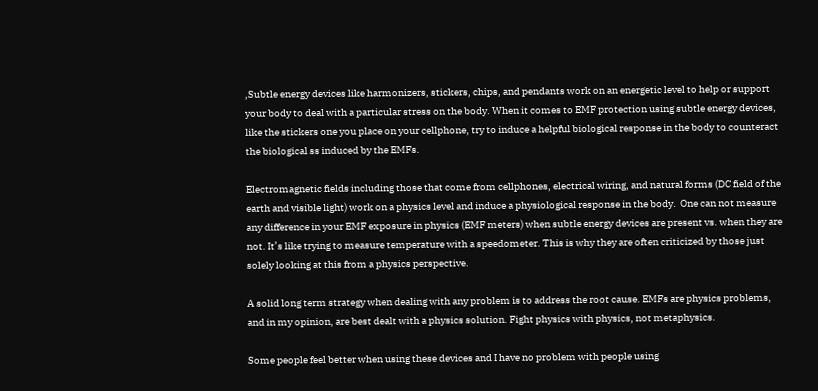,Subtle energy devices like harmonizers, stickers, chips, and pendants work on an energetic level to help or support your body to deal with a particular stress on the body. When it comes to EMF protection using subtle energy devices, like the stickers one you place on your cellphone, try to induce a helpful biological response in the body to counteract the biological ss induced by the EMFs.

Electromagnetic fields including those that come from cellphones, electrical wiring, and natural forms (DC field of the earth and visible light) work on a physics level and induce a physiological response in the body.  One can not measure any difference in your EMF exposure in physics (EMF meters) when subtle energy devices are present vs. when they are not. It’s like trying to measure temperature with a speedometer. This is why they are often criticized by those just solely looking at this from a physics perspective.

A solid long term strategy when dealing with any problem is to address the root cause. EMFs are physics problems, and in my opinion, are best dealt with a physics solution. Fight physics with physics, not metaphysics.

Some people feel better when using these devices and I have no problem with people using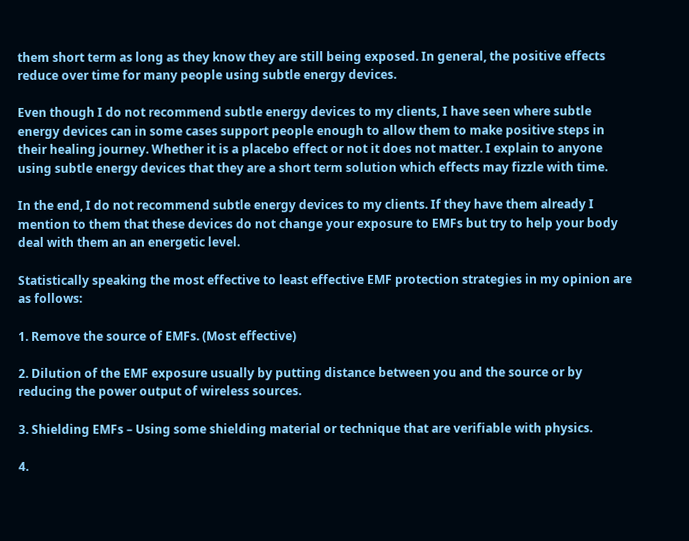them short term as long as they know they are still being exposed. In general, the positive effects reduce over time for many people using subtle energy devices.

Even though I do not recommend subtle energy devices to my clients, I have seen where subtle energy devices can in some cases support people enough to allow them to make positive steps in their healing journey. Whether it is a placebo effect or not it does not matter. I explain to anyone using subtle energy devices that they are a short term solution which effects may fizzle with time.

In the end, I do not recommend subtle energy devices to my clients. If they have them already I mention to them that these devices do not change your exposure to EMFs but try to help your body deal with them an an energetic level.

Statistically speaking the most effective to least effective EMF protection strategies in my opinion are as follows:

1. Remove the source of EMFs. (Most effective)

2. Dilution of the EMF exposure usually by putting distance between you and the source or by reducing the power output of wireless sources.

3. Shielding EMFs – Using some shielding material or technique that are verifiable with physics.

4.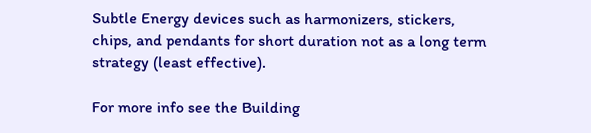Subtle Energy devices such as harmonizers, stickers, chips, and pendants for short duration not as a long term strategy (least effective).

For more info see the Building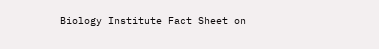Biology Institute Fact Sheet on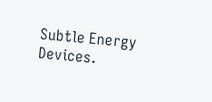Subtle Energy Devices.